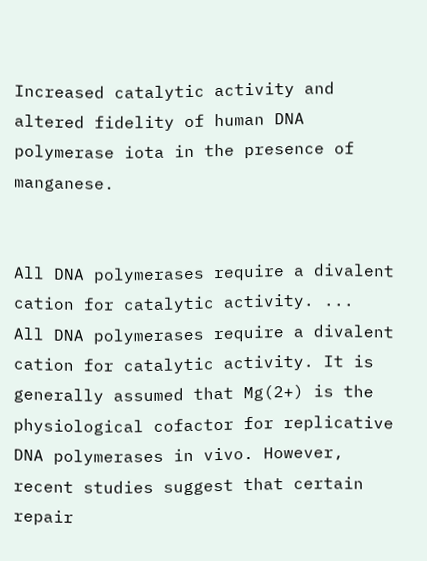Increased catalytic activity and altered fidelity of human DNA polymerase iota in the presence of manganese.


All DNA polymerases require a divalent cation for catalytic activity. ...
All DNA polymerases require a divalent cation for catalytic activity. It is generally assumed that Mg(2+) is the physiological cofactor for replicative DNA polymerases in vivo. However, recent studies suggest that certain repair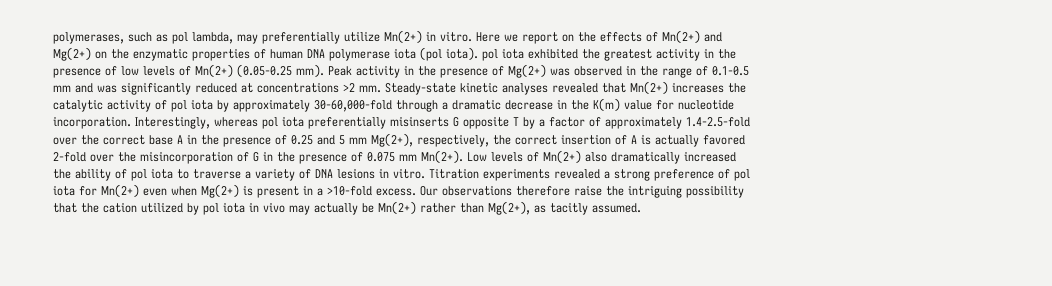polymerases, such as pol lambda, may preferentially utilize Mn(2+) in vitro. Here we report on the effects of Mn(2+) and Mg(2+) on the enzymatic properties of human DNA polymerase iota (pol iota). pol iota exhibited the greatest activity in the presence of low levels of Mn(2+) (0.05-0.25 mm). Peak activity in the presence of Mg(2+) was observed in the range of 0.1-0.5 mm and was significantly reduced at concentrations >2 mm. Steady-state kinetic analyses revealed that Mn(2+) increases the catalytic activity of pol iota by approximately 30-60,000-fold through a dramatic decrease in the K(m) value for nucleotide incorporation. Interestingly, whereas pol iota preferentially misinserts G opposite T by a factor of approximately 1.4-2.5-fold over the correct base A in the presence of 0.25 and 5 mm Mg(2+), respectively, the correct insertion of A is actually favored 2-fold over the misincorporation of G in the presence of 0.075 mm Mn(2+). Low levels of Mn(2+) also dramatically increased the ability of pol iota to traverse a variety of DNA lesions in vitro. Titration experiments revealed a strong preference of pol iota for Mn(2+) even when Mg(2+) is present in a >10-fold excess. Our observations therefore raise the intriguing possibility that the cation utilized by pol iota in vivo may actually be Mn(2+) rather than Mg(2+), as tacitly assumed.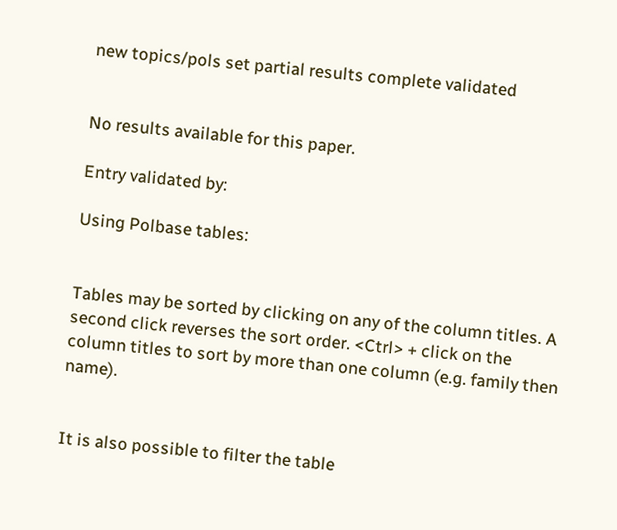new topics/pols set partial results complete validated


No results available for this paper.

Entry validated by:

Using Polbase tables:


Tables may be sorted by clicking on any of the column titles. A second click reverses the sort order. <Ctrl> + click on the column titles to sort by more than one column (e.g. family then name).


It is also possible to filter the table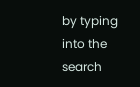by typing into the search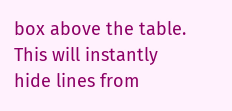box above the table. This will instantly hide lines from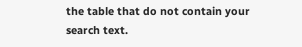the table that do not contain your search text.